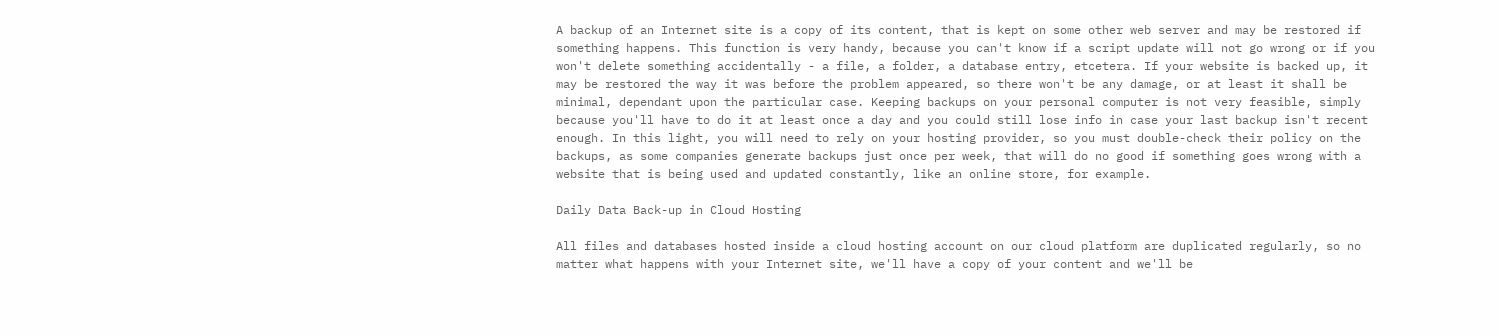A backup of an Internet site is a copy of its content, that is kept on some other web server and may be restored if something happens. This function is very handy, because you can't know if a script update will not go wrong or if you won't delete something accidentally - a file, a folder, a database entry, etcetera. If your website is backed up, it may be restored the way it was before the problem appeared, so there won't be any damage, or at least it shall be minimal, dependant upon the particular case. Keeping backups on your personal computer is not very feasible, simply because you'll have to do it at least once a day and you could still lose info in case your last backup isn't recent enough. In this light, you will need to rely on your hosting provider, so you must double-check their policy on the backups, as some companies generate backups just once per week, that will do no good if something goes wrong with a website that is being used and updated constantly, like an online store, for example.

Daily Data Back-up in Cloud Hosting

All files and databases hosted inside a cloud hosting account on our cloud platform are duplicated regularly, so no matter what happens with your Internet site, we'll have a copy of your content and we'll be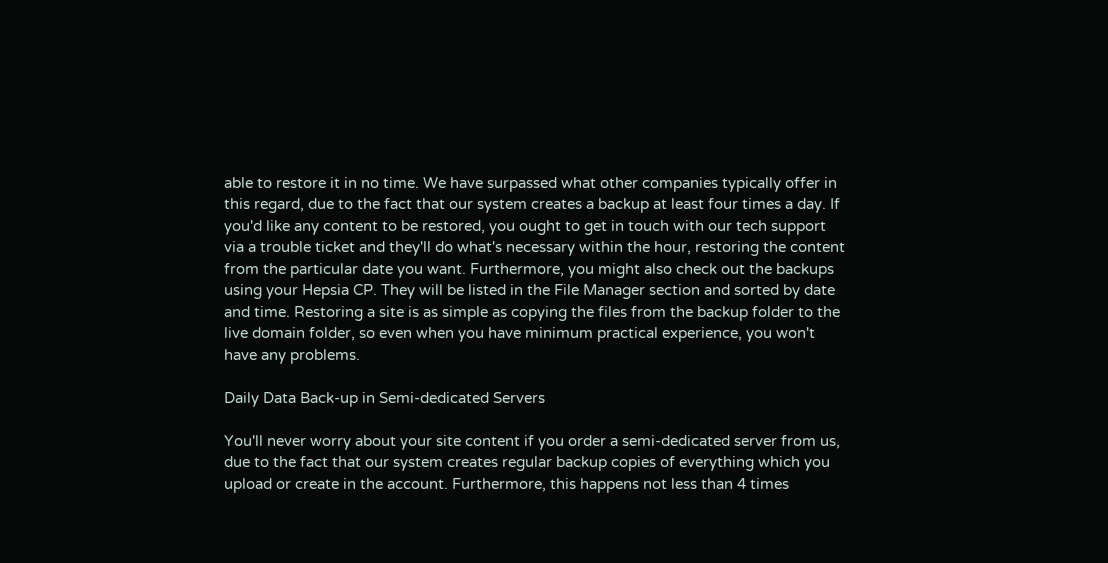able to restore it in no time. We have surpassed what other companies typically offer in this regard, due to the fact that our system creates a backup at least four times a day. If you'd like any content to be restored, you ought to get in touch with our tech support via a trouble ticket and they'll do what's necessary within the hour, restoring the content from the particular date you want. Furthermore, you might also check out the backups using your Hepsia CP. They will be listed in the File Manager section and sorted by date and time. Restoring a site is as simple as copying the files from the backup folder to the live domain folder, so even when you have minimum practical experience, you won't have any problems.

Daily Data Back-up in Semi-dedicated Servers

You'll never worry about your site content if you order a semi-dedicated server from us, due to the fact that our system creates regular backup copies of everything which you upload or create in the account. Furthermore, this happens not less than 4 times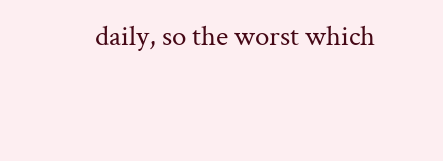daily, so the worst which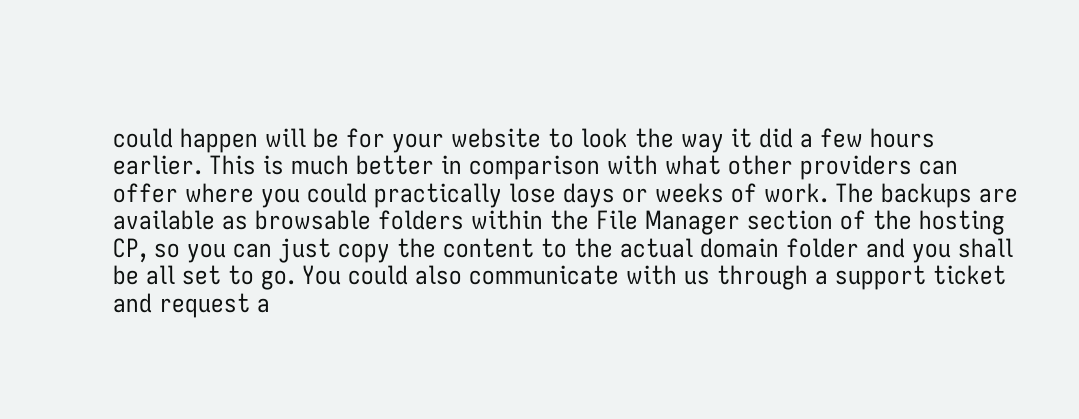could happen will be for your website to look the way it did a few hours earlier. This is much better in comparison with what other providers can offer where you could practically lose days or weeks of work. The backups are available as browsable folders within the File Manager section of the hosting CP, so you can just copy the content to the actual domain folder and you shall be all set to go. You could also communicate with us through a support ticket and request a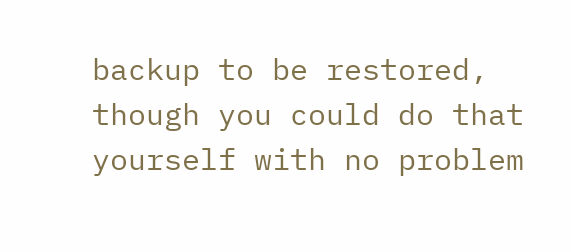backup to be restored, though you could do that yourself with no problem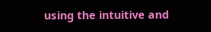using the intuitive and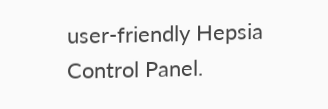user-friendly Hepsia Control Panel.